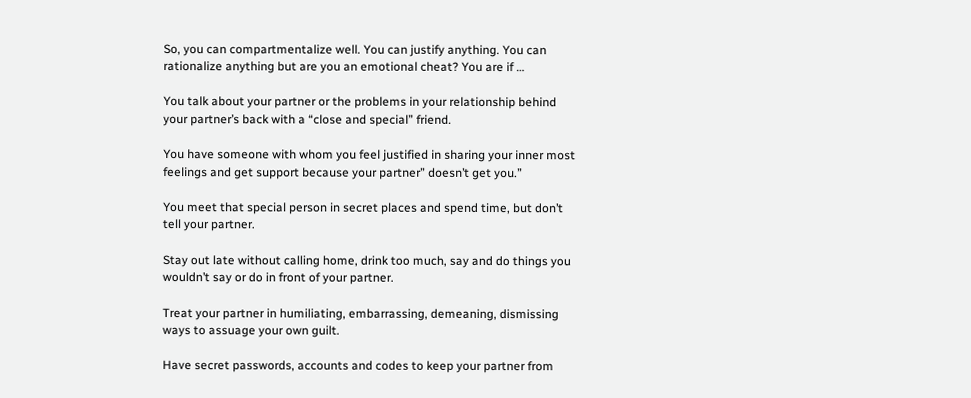So, you can compartmentalize well. You can justify anything. You can rationalize anything but are you an emotional cheat? You are if …

You talk about your partner or the problems in your relationship behind your partner’s back with a “close and special” friend.

You have someone with whom you feel justified in sharing your inner most feelings and get support because your partner” doesn’t get you.”

You meet that special person in secret places and spend time, but don’t tell your partner.

Stay out late without calling home, drink too much, say and do things you wouldn’t say or do in front of your partner.

Treat your partner in humiliating, embarrassing, demeaning, dismissing ways to assuage your own guilt.

Have secret passwords, accounts and codes to keep your partner from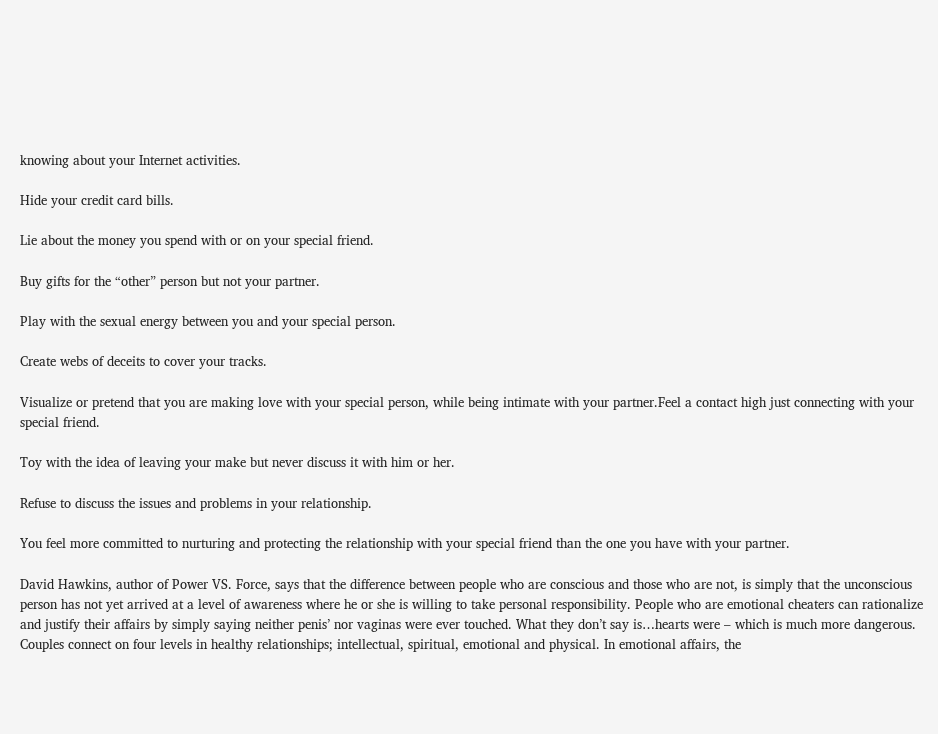knowing about your Internet activities.

Hide your credit card bills.

Lie about the money you spend with or on your special friend.

Buy gifts for the “other” person but not your partner.

Play with the sexual energy between you and your special person.

Create webs of deceits to cover your tracks.

Visualize or pretend that you are making love with your special person, while being intimate with your partner.Feel a contact high just connecting with your special friend.

Toy with the idea of leaving your make but never discuss it with him or her.

Refuse to discuss the issues and problems in your relationship.

You feel more committed to nurturing and protecting the relationship with your special friend than the one you have with your partner.

David Hawkins, author of Power VS. Force, says that the difference between people who are conscious and those who are not, is simply that the unconscious person has not yet arrived at a level of awareness where he or she is willing to take personal responsibility. People who are emotional cheaters can rationalize and justify their affairs by simply saying neither penis’ nor vaginas were ever touched. What they don’t say is…hearts were – which is much more dangerous.
Couples connect on four levels in healthy relationships; intellectual, spiritual, emotional and physical. In emotional affairs, the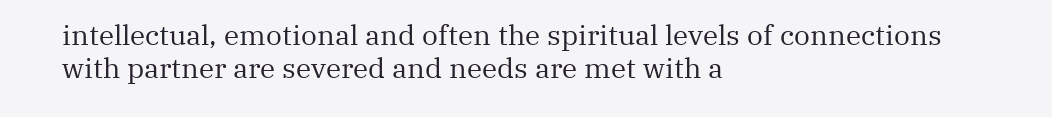intellectual, emotional and often the spiritual levels of connections with partner are severed and needs are met with a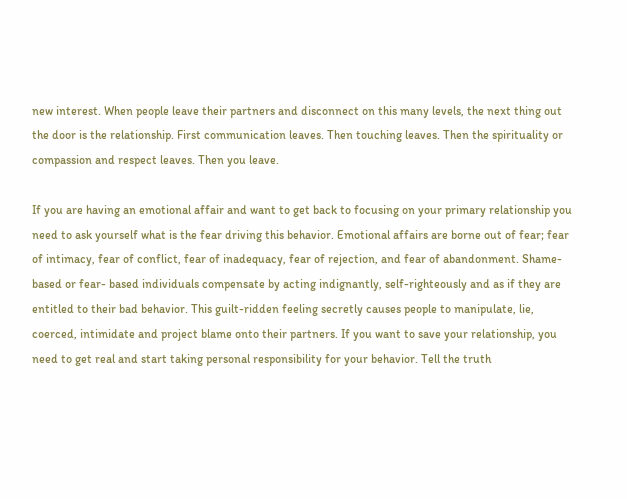new interest. When people leave their partners and disconnect on this many levels, the next thing out the door is the relationship. First communication leaves. Then touching leaves. Then the spirituality or compassion and respect leaves. Then you leave.

If you are having an emotional affair and want to get back to focusing on your primary relationship you need to ask yourself what is the fear driving this behavior. Emotional affairs are borne out of fear; fear of intimacy, fear of conflict, fear of inadequacy, fear of rejection, and fear of abandonment. Shame-based or fear- based individuals compensate by acting indignantly, self-righteously and as if they are entitled to their bad behavior. This guilt-ridden feeling secretly causes people to manipulate, lie, coerced, intimidate and project blame onto their partners. If you want to save your relationship, you need to get real and start taking personal responsibility for your behavior. Tell the truth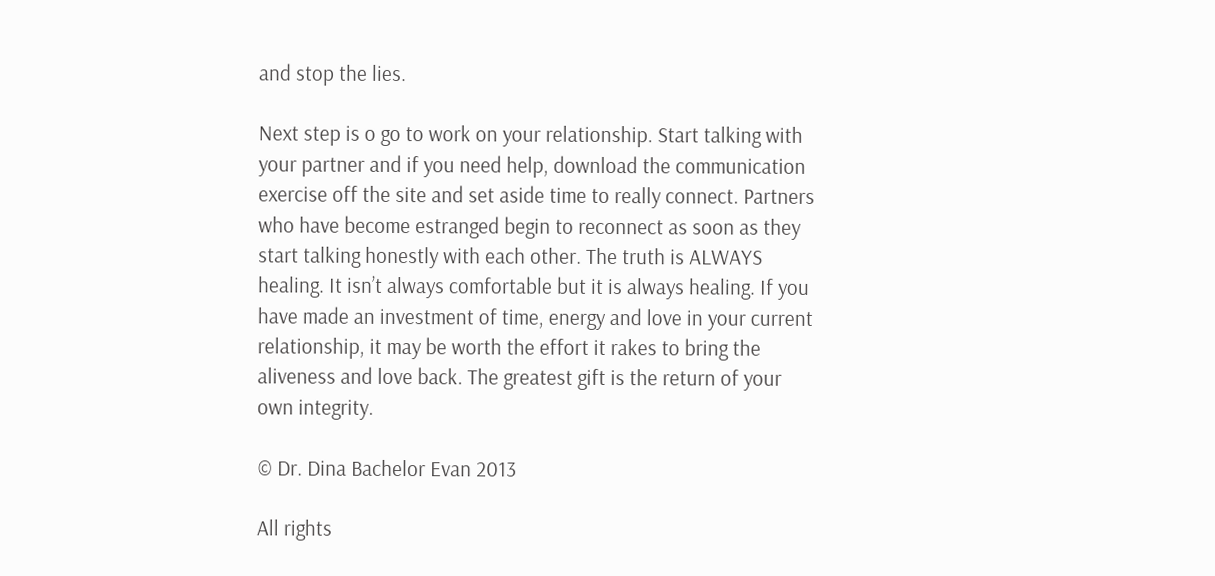and stop the lies.

Next step is o go to work on your relationship. Start talking with your partner and if you need help, download the communication exercise off the site and set aside time to really connect. Partners who have become estranged begin to reconnect as soon as they start talking honestly with each other. The truth is ALWAYS healing. It isn’t always comfortable but it is always healing. If you have made an investment of time, energy and love in your current relationship, it may be worth the effort it rakes to bring the aliveness and love back. The greatest gift is the return of your own integrity.

© Dr. Dina Bachelor Evan 2013

All rights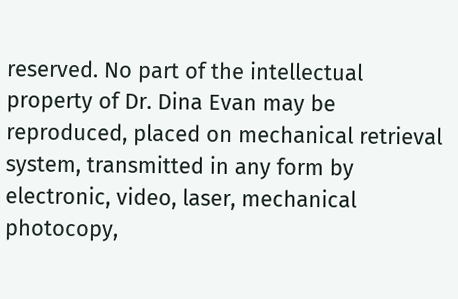reserved. No part of the intellectual property of Dr. Dina Evan may be reproduced, placed on mechanical retrieval system, transmitted in any form by electronic, video, laser, mechanical photocopy,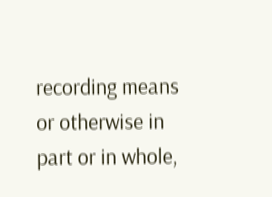recording means or otherwise in part or in whole,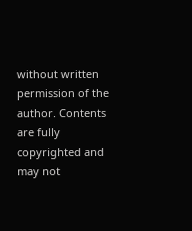without written permission of the author. Contents are fully copyrighted and may not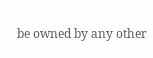be owned by any other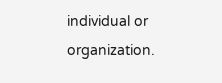individual or organization.